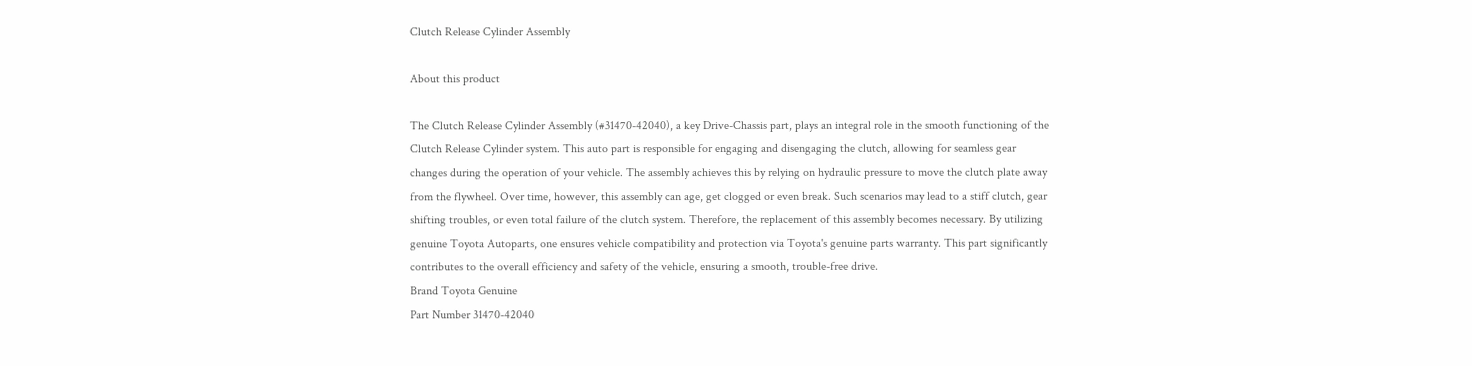Clutch Release Cylinder Assembly

About this product

The Clutch Release Cylinder Assembly (#31470-42040), a key Drive-Chassis part, plays an integral role in the smooth functioning of the Clutch Release Cylinder system. This auto part is responsible for engaging and disengaging the clutch, allowing for seamless gear changes during the operation of your vehicle. The assembly achieves this by relying on hydraulic pressure to move the clutch plate away from the flywheel. Over time, however, this assembly can age, get clogged or even break. Such scenarios may lead to a stiff clutch, gear shifting troubles, or even total failure of the clutch system. Therefore, the replacement of this assembly becomes necessary. By utilizing genuine Toyota Autoparts, one ensures vehicle compatibility and protection via Toyota's genuine parts warranty. This part significantly contributes to the overall efficiency and safety of the vehicle, ensuring a smooth, trouble-free drive.
Brand Toyota Genuine
Part Number 31470-42040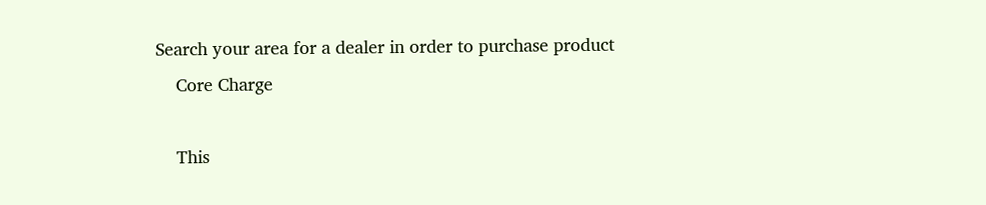Search your area for a dealer in order to purchase product
    Core Charge

    This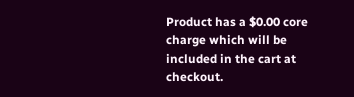Product has a $0.00 core charge which will be included in the cart at checkout.